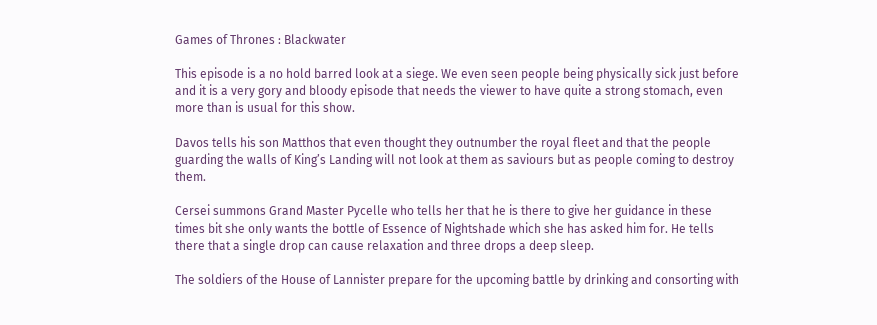Games of Thrones : Blackwater

This episode is a no hold barred look at a siege. We even seen people being physically sick just before and it is a very gory and bloody episode that needs the viewer to have quite a strong stomach, even more than is usual for this show.

Davos tells his son Matthos that even thought they outnumber the royal fleet and that the people guarding the walls of King’s Landing will not look at them as saviours but as people coming to destroy them.

Cersei summons Grand Master Pycelle who tells her that he is there to give her guidance in these times bit she only wants the bottle of Essence of Nightshade which she has asked him for. He tells there that a single drop can cause relaxation and three drops a deep sleep.

The soldiers of the House of Lannister prepare for the upcoming battle by drinking and consorting with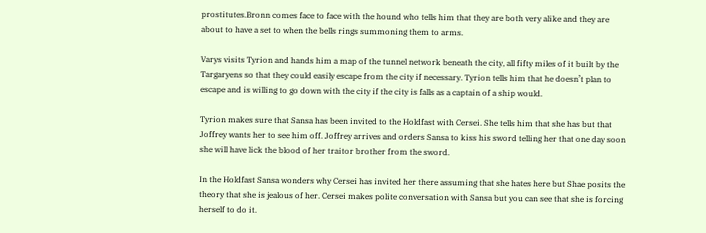prostitutes.Bronn comes face to face with the hound who tells him that they are both very alike and they are about to have a set to when the bells rings summoning them to arms.

Varys visits Tyrion and hands him a map of the tunnel network beneath the city, all fifty miles of it built by the Targaryens so that they could easily escape from the city if necessary. Tyrion tells him that he doesn’t plan to escape and is willing to go down with the city if the city is falls as a captain of a ship would.

Tyrion makes sure that Sansa has been invited to the Holdfast with Cersei. She tells him that she has but that Joffrey wants her to see him off. Joffrey arrives and orders Sansa to kiss his sword telling her that one day soon she will have lick the blood of her traitor brother from the sword.

In the Holdfast Sansa wonders why Cersei has invited her there assuming that she hates here but Shae posits the theory that she is jealous of her. Cersei makes polite conversation with Sansa but you can see that she is forcing herself to do it.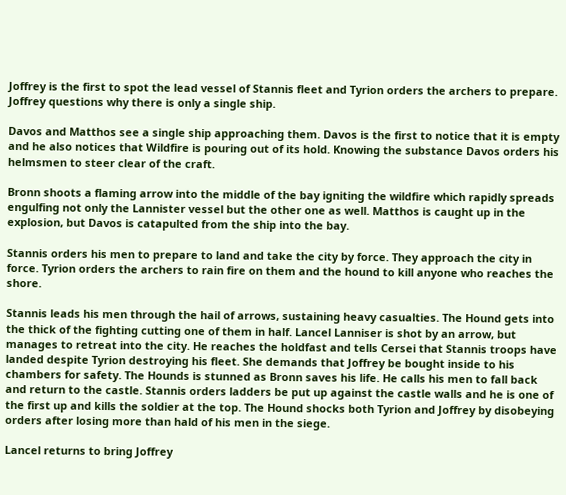Joffrey is the first to spot the lead vessel of Stannis fleet and Tyrion orders the archers to prepare. Joffrey questions why there is only a single ship.

Davos and Matthos see a single ship approaching them. Davos is the first to notice that it is empty and he also notices that Wildfire is pouring out of its hold. Knowing the substance Davos orders his helmsmen to steer clear of the craft.

Bronn shoots a flaming arrow into the middle of the bay igniting the wildfire which rapidly spreads engulfing not only the Lannister vessel but the other one as well. Matthos is caught up in the explosion, but Davos is catapulted from the ship into the bay.

Stannis orders his men to prepare to land and take the city by force. They approach the city in force. Tyrion orders the archers to rain fire on them and the hound to kill anyone who reaches the shore.

Stannis leads his men through the hail of arrows, sustaining heavy casualties. The Hound gets into the thick of the fighting cutting one of them in half. Lancel Lanniser is shot by an arrow, but manages to retreat into the city. He reaches the holdfast and tells Cersei that Stannis troops have landed despite Tyrion destroying his fleet. She demands that Joffrey be bought inside to his chambers for safety. The Hounds is stunned as Bronn saves his life. He calls his men to fall back and return to the castle. Stannis orders ladders be put up against the castle walls and he is one of the first up and kills the soldier at the top. The Hound shocks both Tyrion and Joffrey by disobeying orders after losing more than hald of his men in the siege.

Lancel returns to bring Joffrey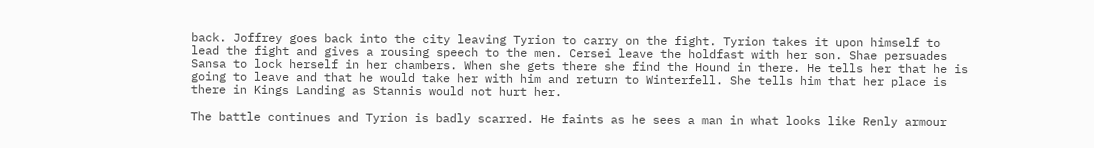back. Joffrey goes back into the city leaving Tyrion to carry on the fight. Tyrion takes it upon himself to lead the fight and gives a rousing speech to the men. Cersei leave the holdfast with her son. Shae persuades Sansa to lock herself in her chambers. When she gets there she find the Hound in there. He tells her that he is going to leave and that he would take her with him and return to Winterfell. She tells him that her place is there in Kings Landing as Stannis would not hurt her.

The battle continues and Tyrion is badly scarred. He faints as he sees a man in what looks like Renly armour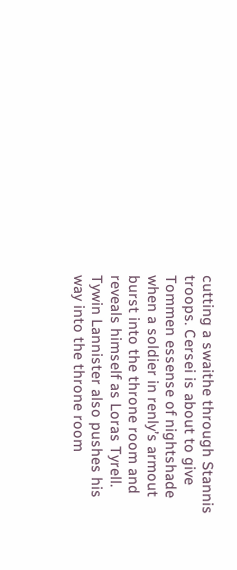cutting a swaithe through Stannis troops. Cersei is about to give Tommen essense of nightshade when a soldier in renly’s armout burst into the throne room and reveals himself as Loras Tyrell. Tywin Lannister also pushes his way into the throne room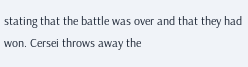stating that the battle was over and that they had won. Cersei throws away the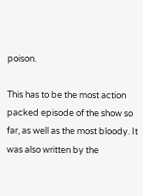poison.

This has to be the most action packed episode of the show so far, as well as the most bloody. It was also written by the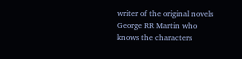writer of the original novels George RR Martin who knows the characters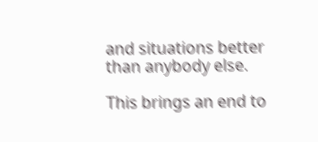and situations better than anybody else.

This brings an end to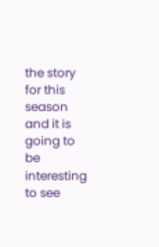the story for this season and it is going to be interesting to see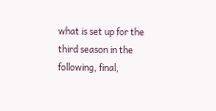what is set up for the third season in the following, final,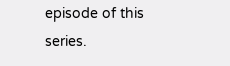episode of this series.